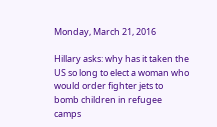Monday, March 21, 2016

Hillary asks: why has it taken the US so long to elect a woman who would order fighter jets to bomb children in refugee camps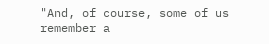"And, of course, some of us remember a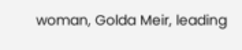woman, Golda Meir, leading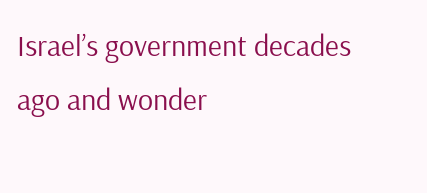Israel’s government decades ago and wonder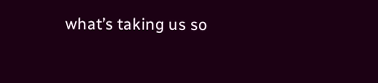what’s taking us so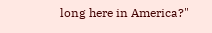long here in America?"